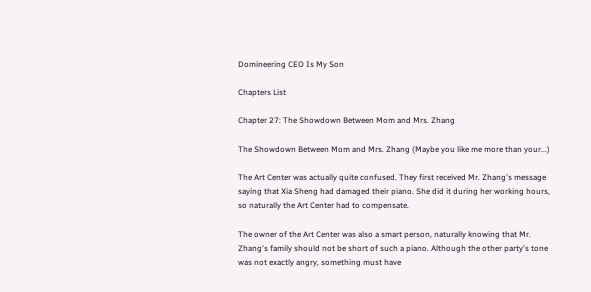Domineering CEO Is My Son

Chapters List

Chapter 27: The Showdown Between Mom and Mrs. Zhang

The Showdown Between Mom and Mrs. Zhang (Maybe you like me more than your...)

The Art Center was actually quite confused. They first received Mr. Zhang's message saying that Xia Sheng had damaged their piano. She did it during her working hours, so naturally the Art Center had to compensate.

The owner of the Art Center was also a smart person, naturally knowing that Mr. Zhang's family should not be short of such a piano. Although the other party's tone was not exactly angry, something must have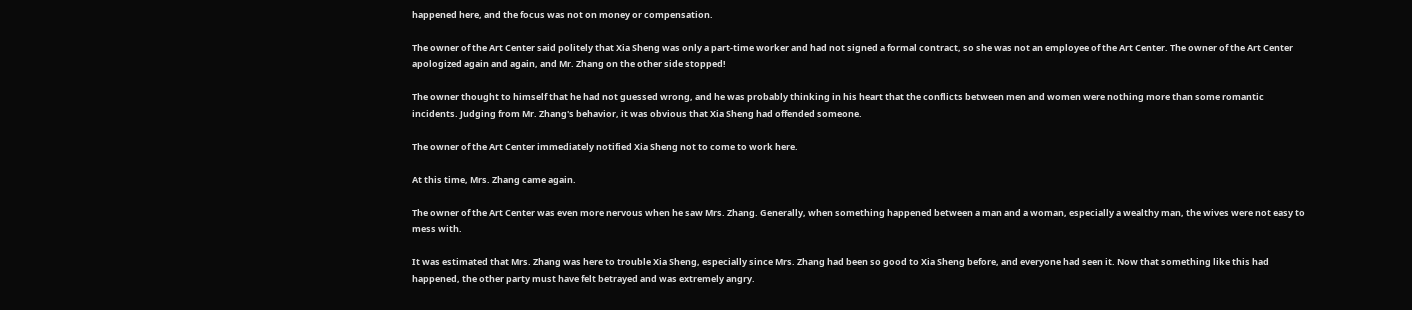happened here, and the focus was not on money or compensation.

The owner of the Art Center said politely that Xia Sheng was only a part-time worker and had not signed a formal contract, so she was not an employee of the Art Center. The owner of the Art Center apologized again and again, and Mr. Zhang on the other side stopped!

The owner thought to himself that he had not guessed wrong, and he was probably thinking in his heart that the conflicts between men and women were nothing more than some romantic incidents. Judging from Mr. Zhang's behavior, it was obvious that Xia Sheng had offended someone.

The owner of the Art Center immediately notified Xia Sheng not to come to work here.

At this time, Mrs. Zhang came again.

The owner of the Art Center was even more nervous when he saw Mrs. Zhang. Generally, when something happened between a man and a woman, especially a wealthy man, the wives were not easy to mess with.

It was estimated that Mrs. Zhang was here to trouble Xia Sheng, especially since Mrs. Zhang had been so good to Xia Sheng before, and everyone had seen it. Now that something like this had happened, the other party must have felt betrayed and was extremely angry.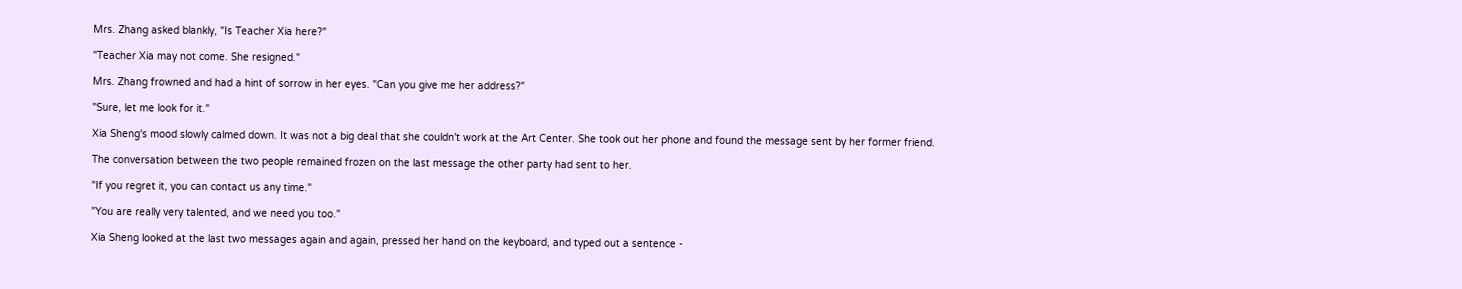Mrs. Zhang asked blankly, "Is Teacher Xia here?"

"Teacher Xia may not come. She resigned."

Mrs. Zhang frowned and had a hint of sorrow in her eyes. "Can you give me her address?"

"Sure, let me look for it."

Xia Sheng's mood slowly calmed down. It was not a big deal that she couldn't work at the Art Center. She took out her phone and found the message sent by her former friend.

The conversation between the two people remained frozen on the last message the other party had sent to her.

"If you regret it, you can contact us any time."

"You are really very talented, and we need you too."

Xia Sheng looked at the last two messages again and again, pressed her hand on the keyboard, and typed out a sentence -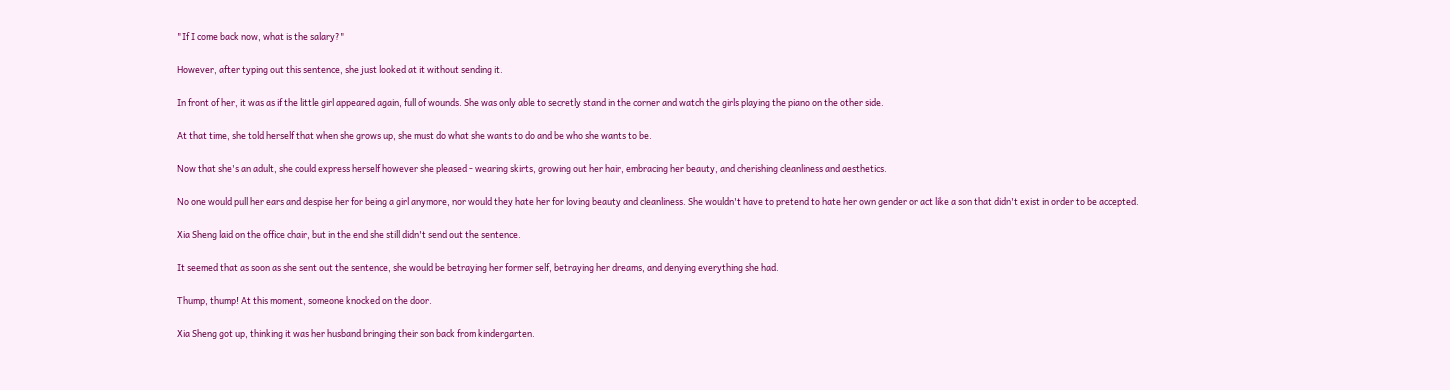"If I come back now, what is the salary?"

However, after typing out this sentence, she just looked at it without sending it.

In front of her, it was as if the little girl appeared again, full of wounds. She was only able to secretly stand in the corner and watch the girls playing the piano on the other side.

At that time, she told herself that when she grows up, she must do what she wants to do and be who she wants to be.

Now that she's an adult, she could express herself however she pleased - wearing skirts, growing out her hair, embracing her beauty, and cherishing cleanliness and aesthetics.

No one would pull her ears and despise her for being a girl anymore, nor would they hate her for loving beauty and cleanliness. She wouldn't have to pretend to hate her own gender or act like a son that didn't exist in order to be accepted.

Xia Sheng laid on the office chair, but in the end she still didn't send out the sentence.

It seemed that as soon as she sent out the sentence, she would be betraying her former self, betraying her dreams, and denying everything she had.

Thump, thump! At this moment, someone knocked on the door.

Xia Sheng got up, thinking it was her husband bringing their son back from kindergarten.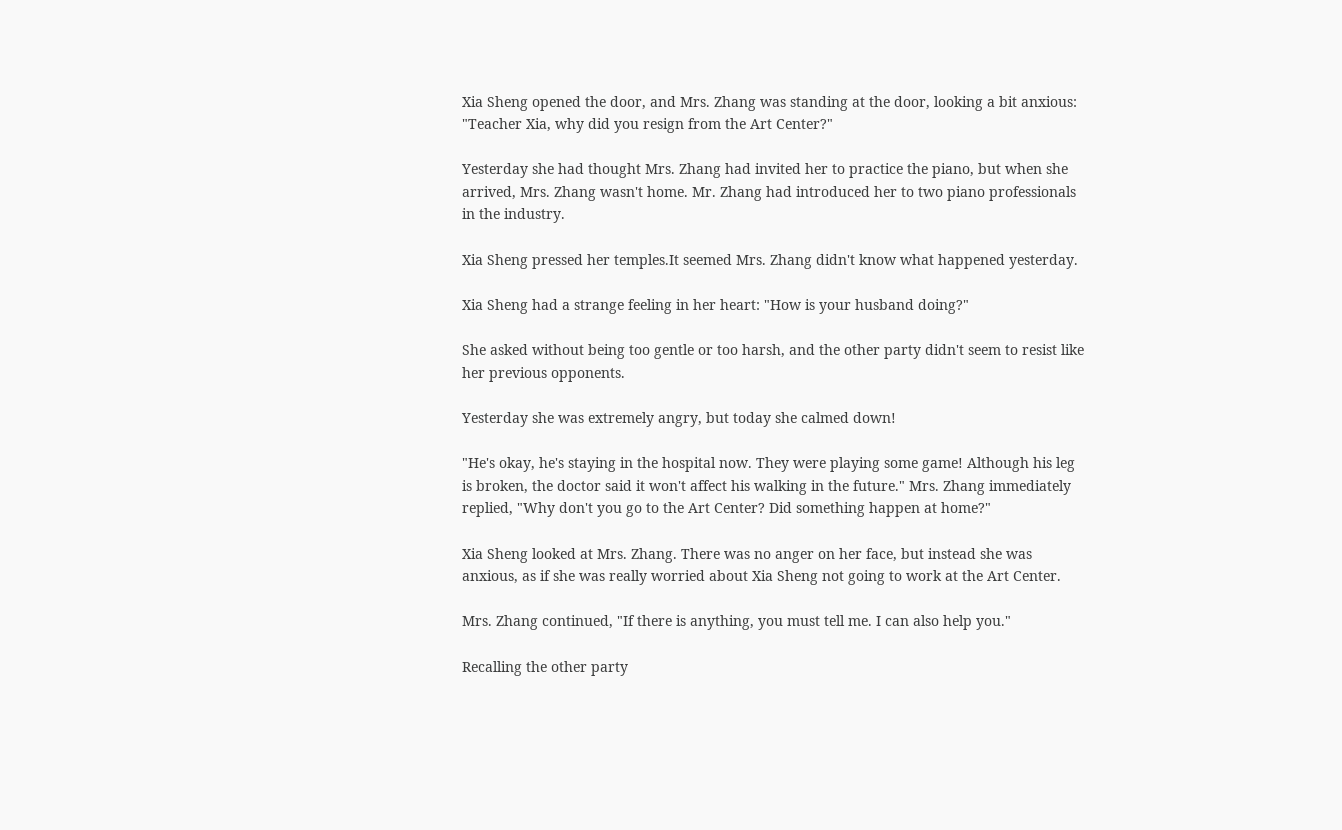Xia Sheng opened the door, and Mrs. Zhang was standing at the door, looking a bit anxious: "Teacher Xia, why did you resign from the Art Center?"

Yesterday she had thought Mrs. Zhang had invited her to practice the piano, but when she arrived, Mrs. Zhang wasn't home. Mr. Zhang had introduced her to two piano professionals in the industry.

Xia Sheng pressed her temples.It seemed Mrs. Zhang didn't know what happened yesterday.

Xia Sheng had a strange feeling in her heart: "How is your husband doing?"

She asked without being too gentle or too harsh, and the other party didn't seem to resist like her previous opponents.

Yesterday she was extremely angry, but today she calmed down!

"He's okay, he's staying in the hospital now. They were playing some game! Although his leg is broken, the doctor said it won't affect his walking in the future." Mrs. Zhang immediately replied, "Why don't you go to the Art Center? Did something happen at home?"

Xia Sheng looked at Mrs. Zhang. There was no anger on her face, but instead she was anxious, as if she was really worried about Xia Sheng not going to work at the Art Center.

Mrs. Zhang continued, "If there is anything, you must tell me. I can also help you."

Recalling the other party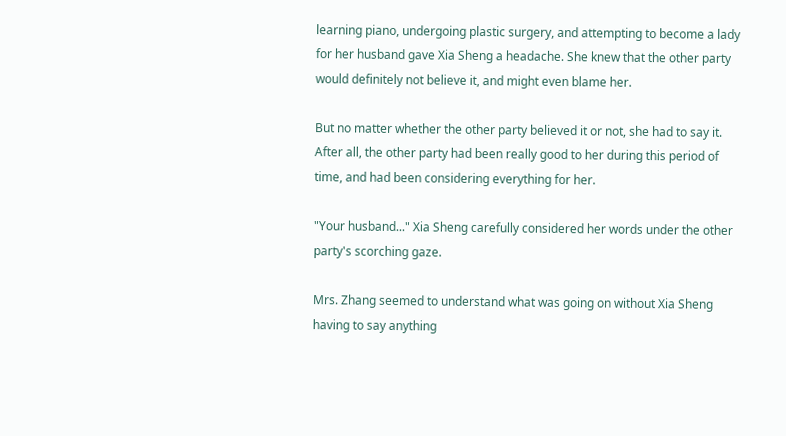learning piano, undergoing plastic surgery, and attempting to become a lady for her husband gave Xia Sheng a headache. She knew that the other party would definitely not believe it, and might even blame her.

But no matter whether the other party believed it or not, she had to say it. After all, the other party had been really good to her during this period of time, and had been considering everything for her.

"Your husband..." Xia Sheng carefully considered her words under the other party's scorching gaze.

Mrs. Zhang seemed to understand what was going on without Xia Sheng having to say anything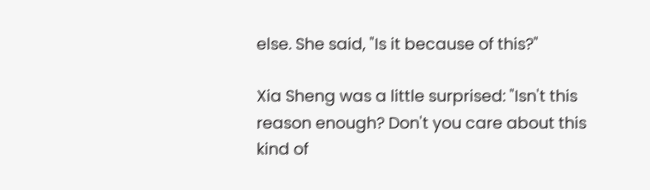else. She said, "Is it because of this?"

Xia Sheng was a little surprised: "Isn't this reason enough? Don't you care about this kind of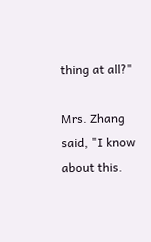thing at all?"

Mrs. Zhang said, "I know about this.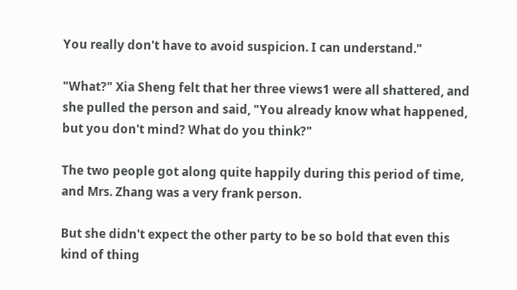You really don't have to avoid suspicion. I can understand."

"What?" Xia Sheng felt that her three views1 were all shattered, and she pulled the person and said, "You already know what happened, but you don't mind? What do you think?"

The two people got along quite happily during this period of time, and Mrs. Zhang was a very frank person.

But she didn't expect the other party to be so bold that even this kind of thing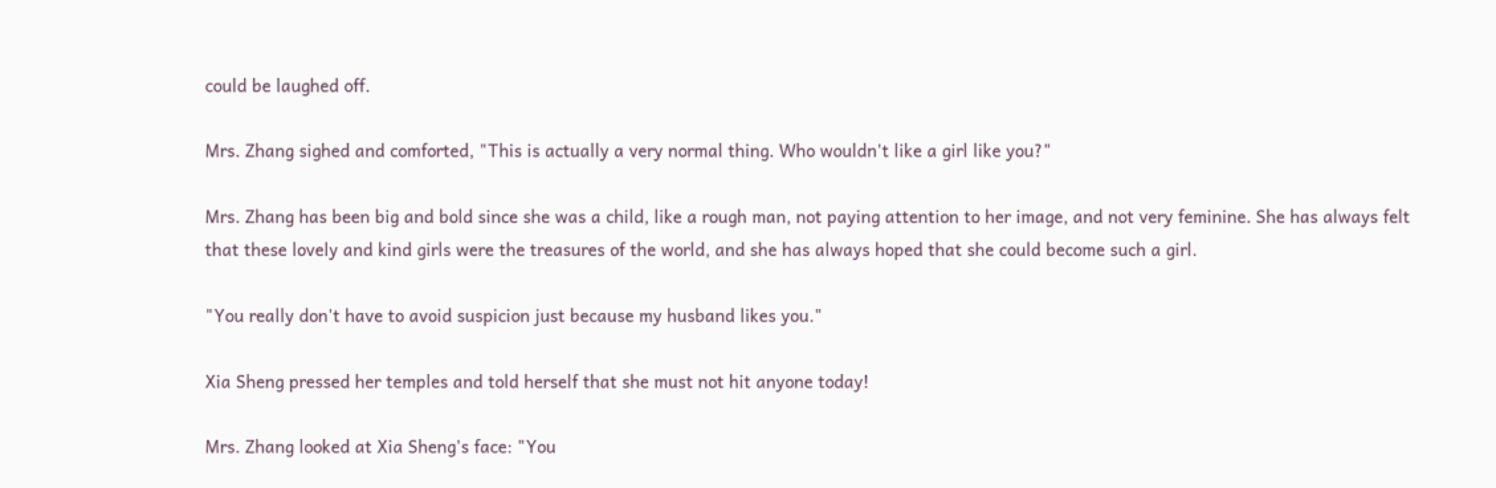could be laughed off.

Mrs. Zhang sighed and comforted, "This is actually a very normal thing. Who wouldn't like a girl like you?"

Mrs. Zhang has been big and bold since she was a child, like a rough man, not paying attention to her image, and not very feminine. She has always felt that these lovely and kind girls were the treasures of the world, and she has always hoped that she could become such a girl.

"You really don't have to avoid suspicion just because my husband likes you."

Xia Sheng pressed her temples and told herself that she must not hit anyone today!

Mrs. Zhang looked at Xia Sheng's face: "You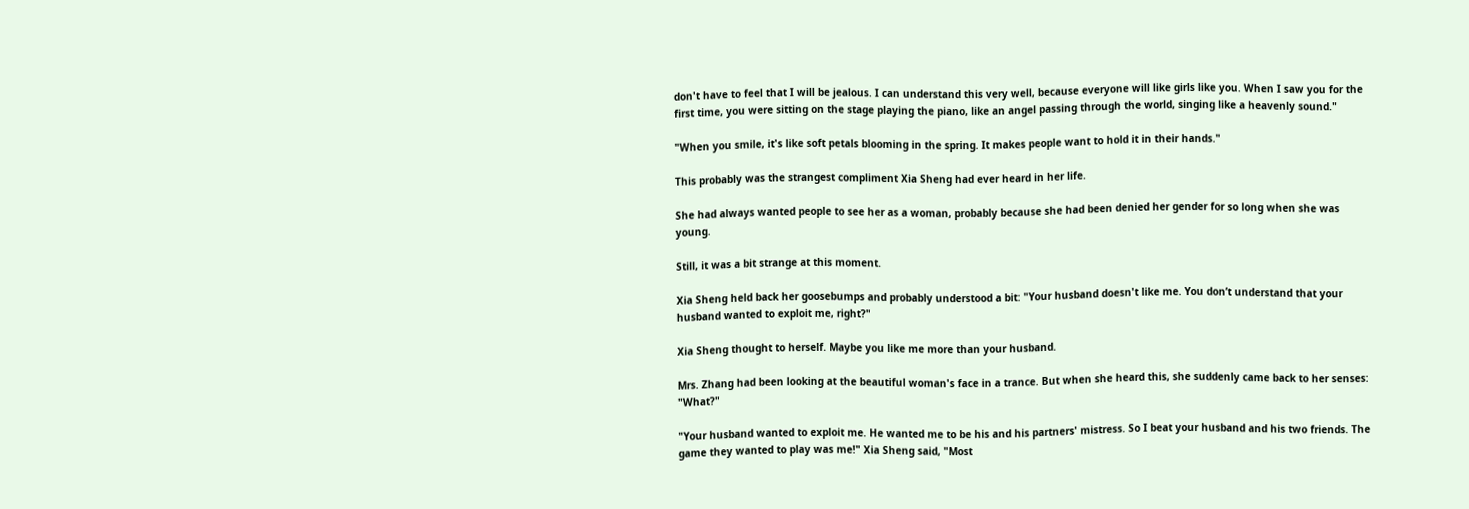don't have to feel that I will be jealous. I can understand this very well, because everyone will like girls like you. When I saw you for the first time, you were sitting on the stage playing the piano, like an angel passing through the world, singing like a heavenly sound."

"When you smile, it's like soft petals blooming in the spring. It makes people want to hold it in their hands."

This probably was the strangest compliment Xia Sheng had ever heard in her life.

She had always wanted people to see her as a woman, probably because she had been denied her gender for so long when she was young.

Still, it was a bit strange at this moment.

Xia Sheng held back her goosebumps and probably understood a bit: "Your husband doesn't like me. You don’t understand that your husband wanted to exploit me, right?"

Xia Sheng thought to herself. Maybe you like me more than your husband.

Mrs. Zhang had been looking at the beautiful woman's face in a trance. But when she heard this, she suddenly came back to her senses: "What?"

"Your husband wanted to exploit me. He wanted me to be his and his partners' mistress. So I beat your husband and his two friends. The game they wanted to play was me!" Xia Sheng said, "Most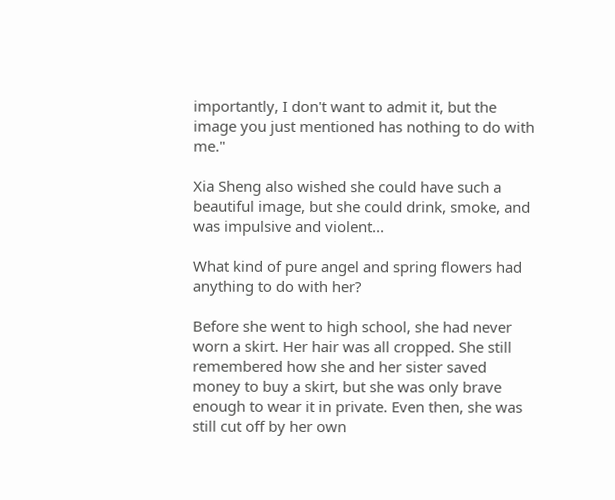importantly, I don't want to admit it, but the image you just mentioned has nothing to do with me."

Xia Sheng also wished she could have such a beautiful image, but she could drink, smoke, and was impulsive and violent...

What kind of pure angel and spring flowers had anything to do with her?

Before she went to high school, she had never worn a skirt. Her hair was all cropped. She still remembered how she and her sister saved money to buy a skirt, but she was only brave enough to wear it in private. Even then, she was still cut off by her own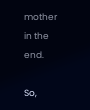mother in the end.

So,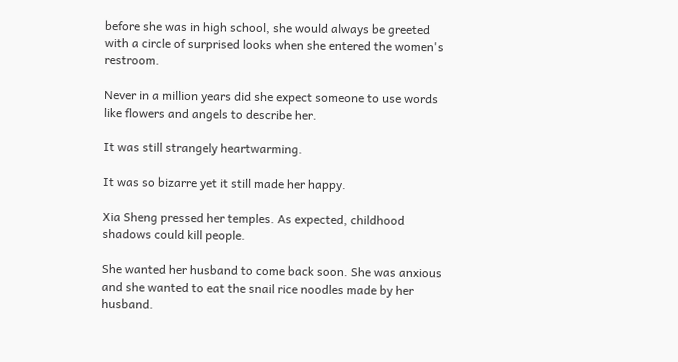before she was in high school, she would always be greeted with a circle of surprised looks when she entered the women's restroom.

Never in a million years did she expect someone to use words like flowers and angels to describe her.

It was still strangely heartwarming.

It was so bizarre yet it still made her happy.

Xia Sheng pressed her temples. As expected, childhood shadows could kill people.

She wanted her husband to come back soon. She was anxious and she wanted to eat the snail rice noodles made by her husband.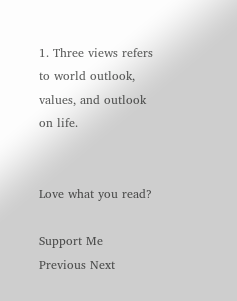1. Three views refers to world outlook, values, and outlook on life.


Love what you read?

Support Me
Previous Next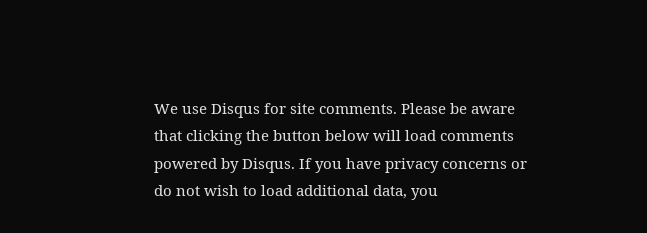We use Disqus for site comments. Please be aware that clicking the button below will load comments powered by Disqus. If you have privacy concerns or do not wish to load additional data, you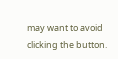may want to avoid clicking the button.